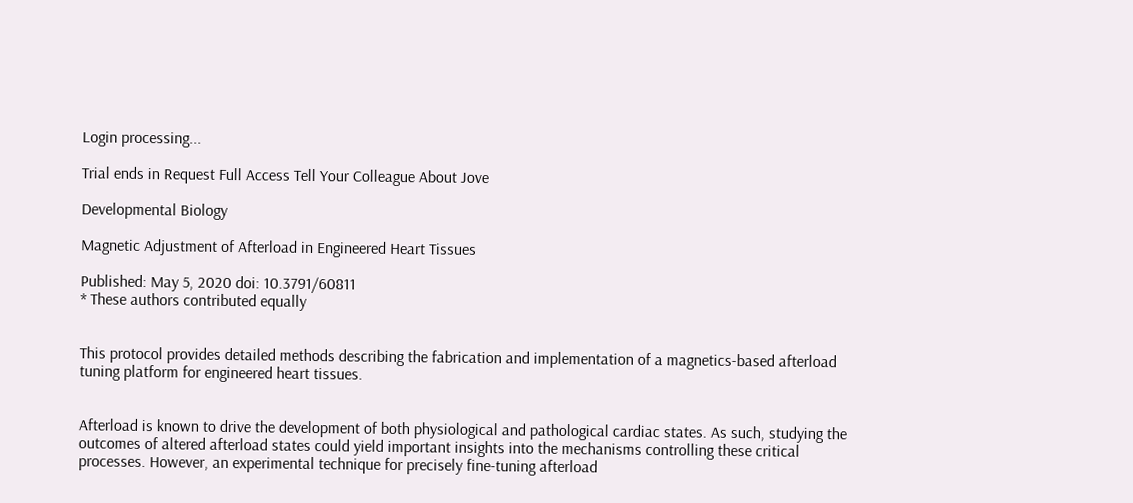Login processing...

Trial ends in Request Full Access Tell Your Colleague About Jove

Developmental Biology

Magnetic Adjustment of Afterload in Engineered Heart Tissues

Published: May 5, 2020 doi: 10.3791/60811
* These authors contributed equally


This protocol provides detailed methods describing the fabrication and implementation of a magnetics-based afterload tuning platform for engineered heart tissues.


Afterload is known to drive the development of both physiological and pathological cardiac states. As such, studying the outcomes of altered afterload states could yield important insights into the mechanisms controlling these critical processes. However, an experimental technique for precisely fine-tuning afterload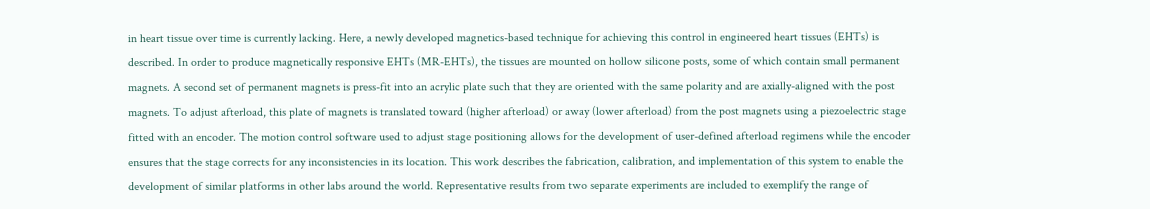in heart tissue over time is currently lacking. Here, a newly developed magnetics-based technique for achieving this control in engineered heart tissues (EHTs) is described. In order to produce magnetically responsive EHTs (MR-EHTs), the tissues are mounted on hollow silicone posts, some of which contain small permanent magnets. A second set of permanent magnets is press-fit into an acrylic plate such that they are oriented with the same polarity and are axially-aligned with the post magnets. To adjust afterload, this plate of magnets is translated toward (higher afterload) or away (lower afterload) from the post magnets using a piezoelectric stage fitted with an encoder. The motion control software used to adjust stage positioning allows for the development of user-defined afterload regimens while the encoder ensures that the stage corrects for any inconsistencies in its location. This work describes the fabrication, calibration, and implementation of this system to enable the development of similar platforms in other labs around the world. Representative results from two separate experiments are included to exemplify the range of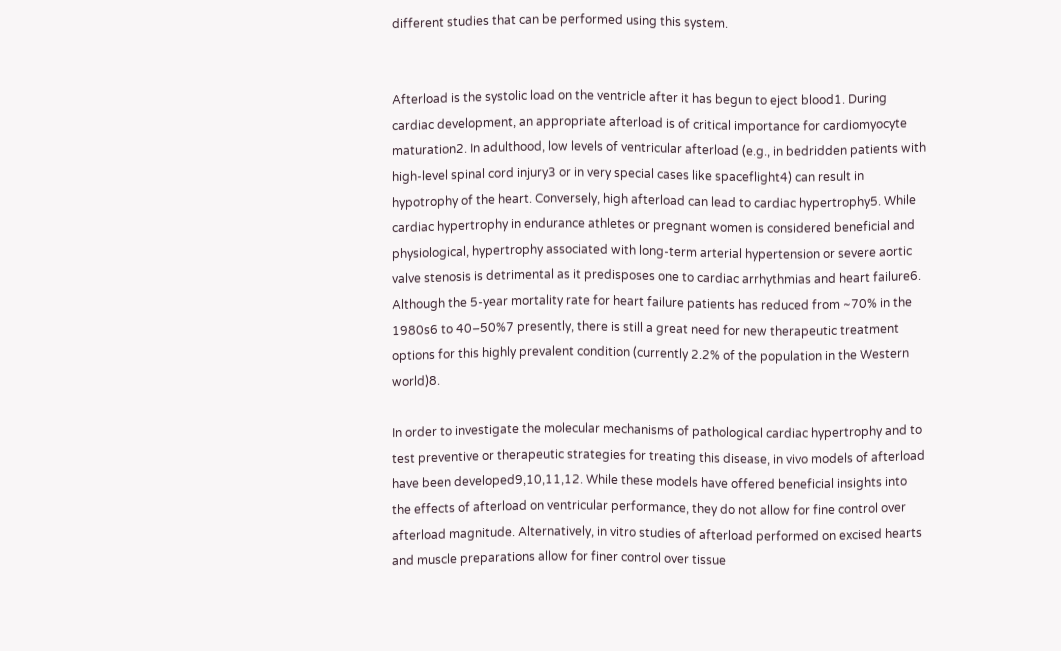different studies that can be performed using this system.


Afterload is the systolic load on the ventricle after it has begun to eject blood1. During cardiac development, an appropriate afterload is of critical importance for cardiomyocyte maturation2. In adulthood, low levels of ventricular afterload (e.g., in bedridden patients with high-level spinal cord injury3 or in very special cases like spaceflight4) can result in hypotrophy of the heart. Conversely, high afterload can lead to cardiac hypertrophy5. While cardiac hypertrophy in endurance athletes or pregnant women is considered beneficial and physiological, hypertrophy associated with long-term arterial hypertension or severe aortic valve stenosis is detrimental as it predisposes one to cardiac arrhythmias and heart failure6. Although the 5-year mortality rate for heart failure patients has reduced from ~70% in the 1980s6 to 40–50%7 presently, there is still a great need for new therapeutic treatment options for this highly prevalent condition (currently 2.2% of the population in the Western world)8.

In order to investigate the molecular mechanisms of pathological cardiac hypertrophy and to test preventive or therapeutic strategies for treating this disease, in vivo models of afterload have been developed9,10,11,12. While these models have offered beneficial insights into the effects of afterload on ventricular performance, they do not allow for fine control over afterload magnitude. Alternatively, in vitro studies of afterload performed on excised hearts and muscle preparations allow for finer control over tissue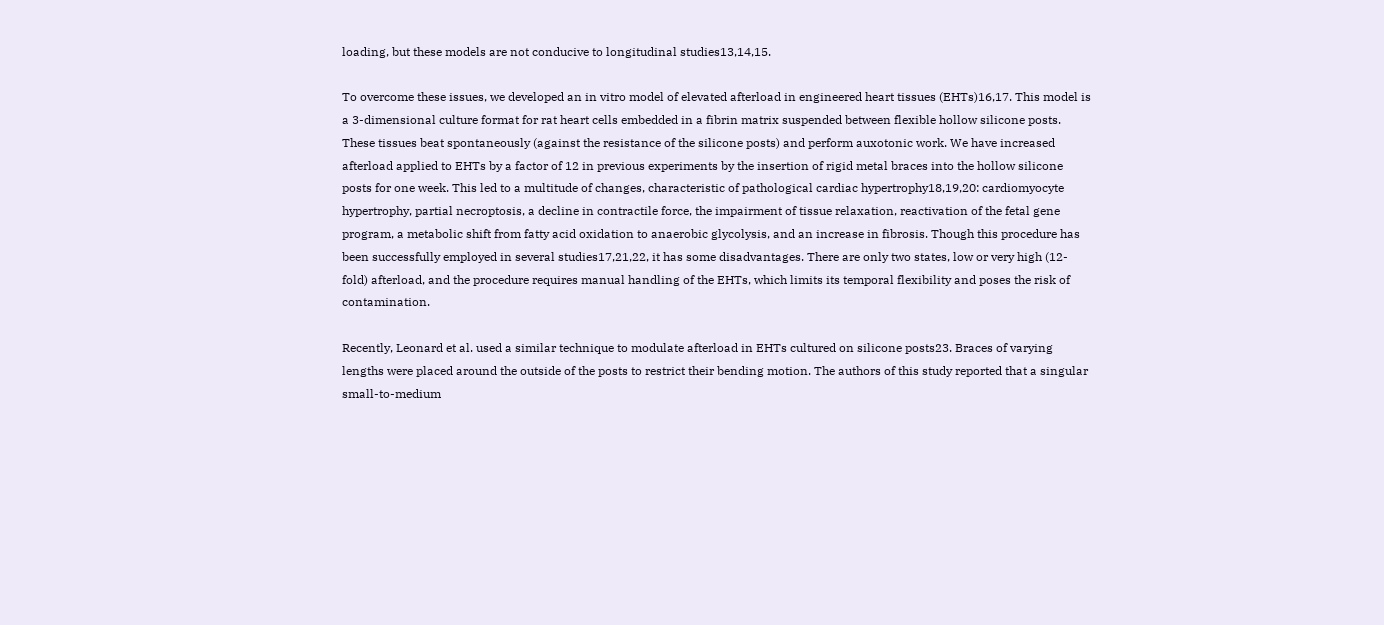loading, but these models are not conducive to longitudinal studies13,14,15.

To overcome these issues, we developed an in vitro model of elevated afterload in engineered heart tissues (EHTs)16,17. This model is a 3-dimensional culture format for rat heart cells embedded in a fibrin matrix suspended between flexible hollow silicone posts. These tissues beat spontaneously (against the resistance of the silicone posts) and perform auxotonic work. We have increased afterload applied to EHTs by a factor of 12 in previous experiments by the insertion of rigid metal braces into the hollow silicone posts for one week. This led to a multitude of changes, characteristic of pathological cardiac hypertrophy18,19,20: cardiomyocyte hypertrophy, partial necroptosis, a decline in contractile force, the impairment of tissue relaxation, reactivation of the fetal gene program, a metabolic shift from fatty acid oxidation to anaerobic glycolysis, and an increase in fibrosis. Though this procedure has been successfully employed in several studies17,21,22, it has some disadvantages. There are only two states, low or very high (12-fold) afterload, and the procedure requires manual handling of the EHTs, which limits its temporal flexibility and poses the risk of contamination.

Recently, Leonard et al. used a similar technique to modulate afterload in EHTs cultured on silicone posts23. Braces of varying lengths were placed around the outside of the posts to restrict their bending motion. The authors of this study reported that a singular small-to-medium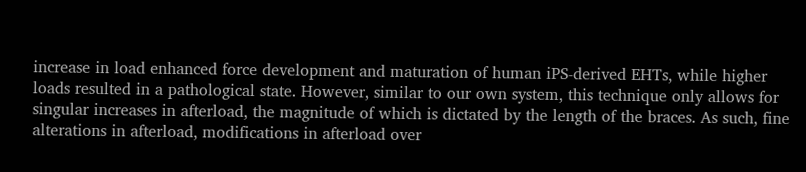increase in load enhanced force development and maturation of human iPS-derived EHTs, while higher loads resulted in a pathological state. However, similar to our own system, this technique only allows for singular increases in afterload, the magnitude of which is dictated by the length of the braces. As such, fine alterations in afterload, modifications in afterload over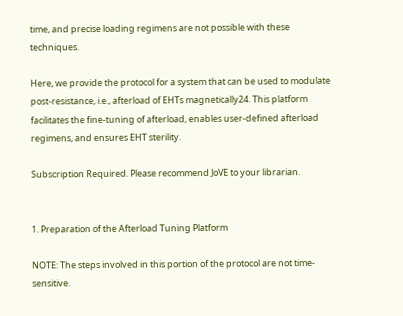time, and precise loading regimens are not possible with these techniques.

Here, we provide the protocol for a system that can be used to modulate post-resistance, i.e., afterload of EHTs magnetically24. This platform facilitates the fine-tuning of afterload, enables user-defined afterload regimens, and ensures EHT sterility.

Subscription Required. Please recommend JoVE to your librarian.


1. Preparation of the Afterload Tuning Platform

NOTE: The steps involved in this portion of the protocol are not time-sensitive.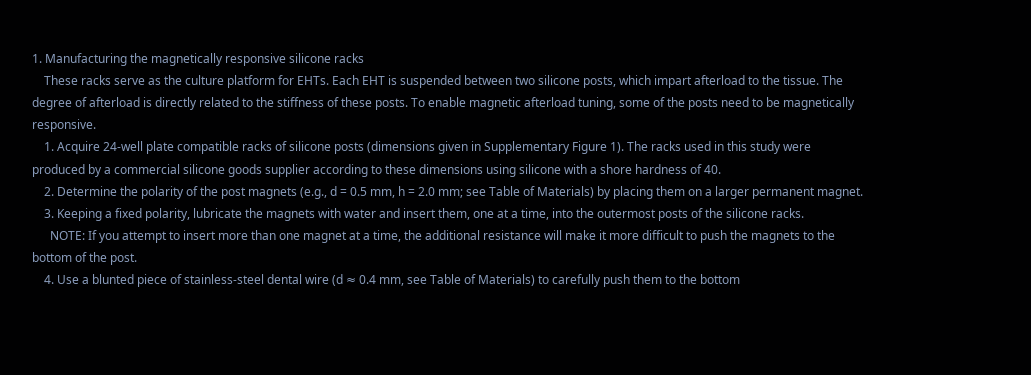1. Manufacturing the magnetically responsive silicone racks
    These racks serve as the culture platform for EHTs. Each EHT is suspended between two silicone posts, which impart afterload to the tissue. The degree of afterload is directly related to the stiffness of these posts. To enable magnetic afterload tuning, some of the posts need to be magnetically responsive.
    1. Acquire 24-well plate compatible racks of silicone posts (dimensions given in Supplementary Figure 1). The racks used in this study were produced by a commercial silicone goods supplier according to these dimensions using silicone with a shore hardness of 40.
    2. Determine the polarity of the post magnets (e.g., d = 0.5 mm, h = 2.0 mm; see Table of Materials) by placing them on a larger permanent magnet.
    3. Keeping a fixed polarity, lubricate the magnets with water and insert them, one at a time, into the outermost posts of the silicone racks.
      NOTE: If you attempt to insert more than one magnet at a time, the additional resistance will make it more difficult to push the magnets to the bottom of the post.
    4. Use a blunted piece of stainless-steel dental wire (d ≈ 0.4 mm, see Table of Materials) to carefully push them to the bottom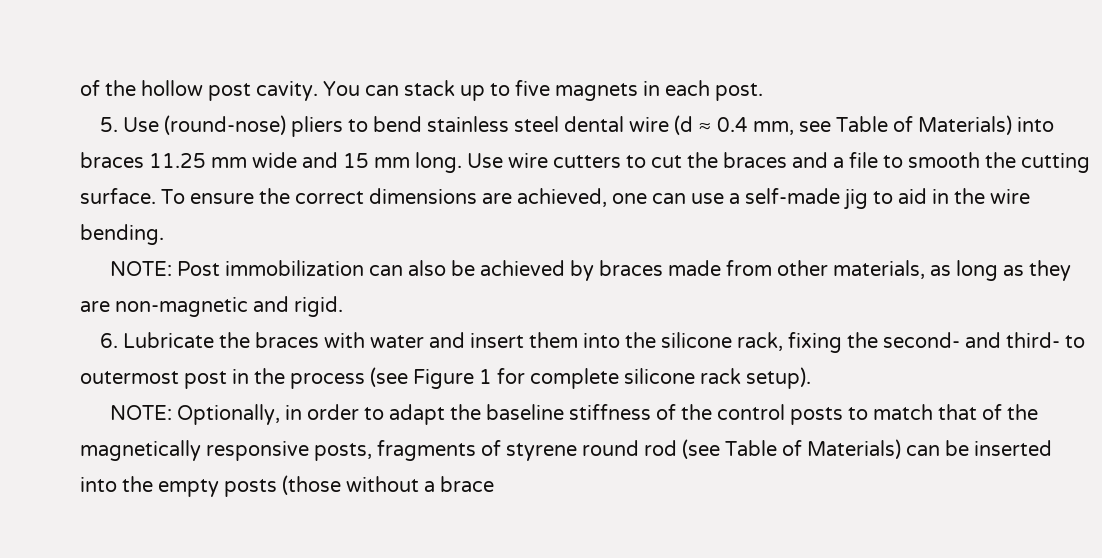of the hollow post cavity. You can stack up to five magnets in each post.
    5. Use (round-nose) pliers to bend stainless steel dental wire (d ≈ 0.4 mm, see Table of Materials) into braces 11.25 mm wide and 15 mm long. Use wire cutters to cut the braces and a file to smooth the cutting surface. To ensure the correct dimensions are achieved, one can use a self-made jig to aid in the wire bending.
      NOTE: Post immobilization can also be achieved by braces made from other materials, as long as they are non-magnetic and rigid.
    6. Lubricate the braces with water and insert them into the silicone rack, fixing the second- and third- to outermost post in the process (see Figure 1 for complete silicone rack setup).
      NOTE: Optionally, in order to adapt the baseline stiffness of the control posts to match that of the magnetically responsive posts, fragments of styrene round rod (see Table of Materials) can be inserted into the empty posts (those without a brace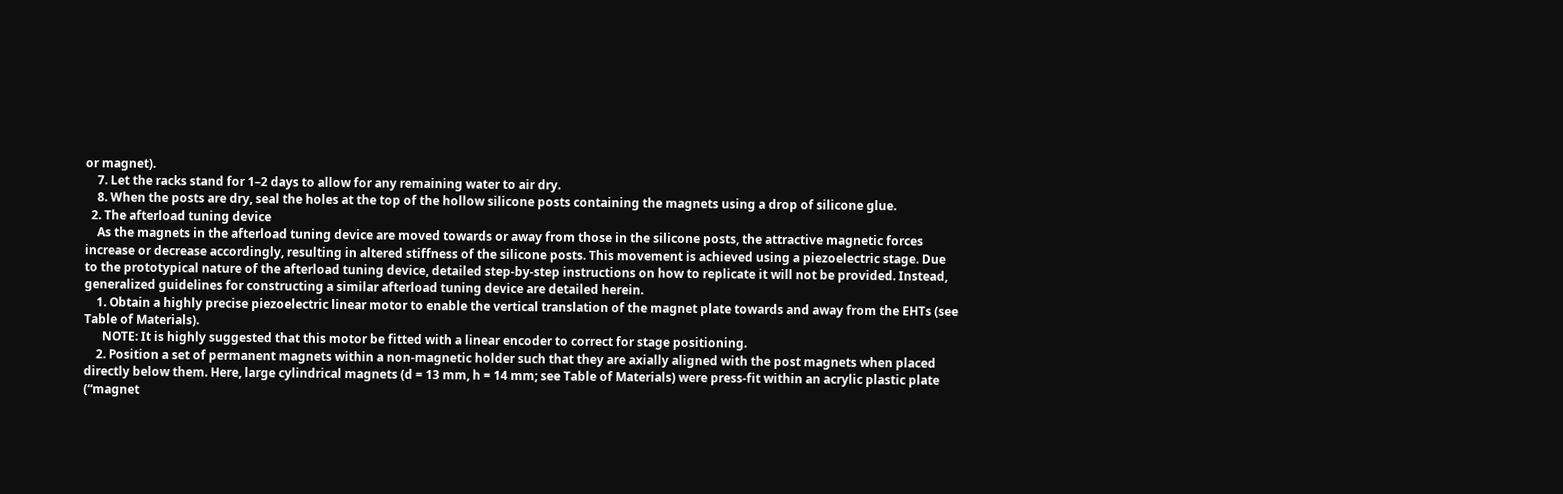or magnet).
    7. Let the racks stand for 1–2 days to allow for any remaining water to air dry.
    8. When the posts are dry, seal the holes at the top of the hollow silicone posts containing the magnets using a drop of silicone glue.
  2. The afterload tuning device
    As the magnets in the afterload tuning device are moved towards or away from those in the silicone posts, the attractive magnetic forces increase or decrease accordingly, resulting in altered stiffness of the silicone posts. This movement is achieved using a piezoelectric stage. Due to the prototypical nature of the afterload tuning device, detailed step-by-step instructions on how to replicate it will not be provided. Instead, generalized guidelines for constructing a similar afterload tuning device are detailed herein.
    1. Obtain a highly precise piezoelectric linear motor to enable the vertical translation of the magnet plate towards and away from the EHTs (see Table of Materials).
      NOTE: It is highly suggested that this motor be fitted with a linear encoder to correct for stage positioning.
    2. Position a set of permanent magnets within a non-magnetic holder such that they are axially aligned with the post magnets when placed directly below them. Here, large cylindrical magnets (d = 13 mm, h = 14 mm; see Table of Materials) were press-fit within an acrylic plastic plate (“magnet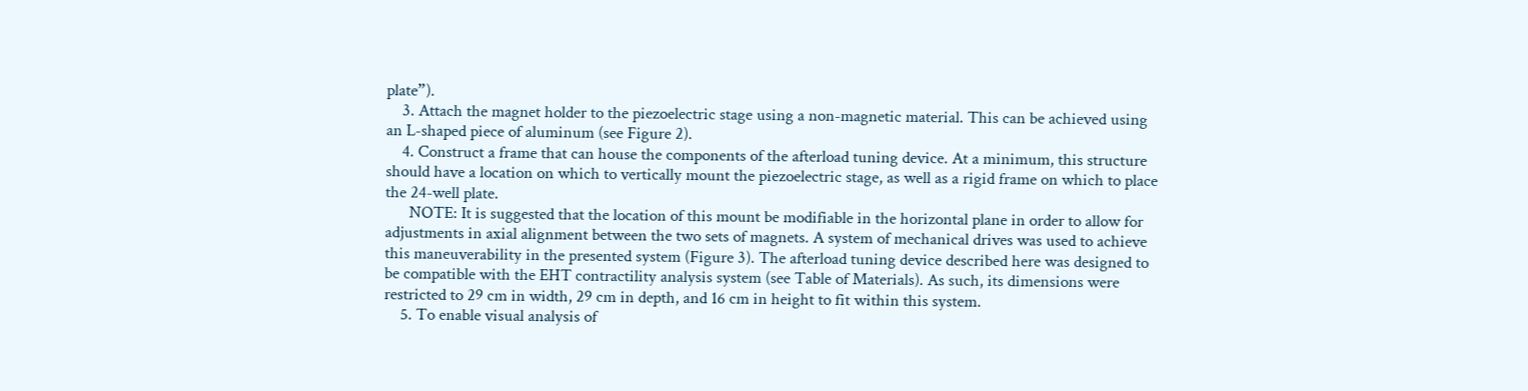plate”).
    3. Attach the magnet holder to the piezoelectric stage using a non-magnetic material. This can be achieved using an L-shaped piece of aluminum (see Figure 2).
    4. Construct a frame that can house the components of the afterload tuning device. At a minimum, this structure should have a location on which to vertically mount the piezoelectric stage, as well as a rigid frame on which to place the 24-well plate.
      NOTE: It is suggested that the location of this mount be modifiable in the horizontal plane in order to allow for adjustments in axial alignment between the two sets of magnets. A system of mechanical drives was used to achieve this maneuverability in the presented system (Figure 3). The afterload tuning device described here was designed to be compatible with the EHT contractility analysis system (see Table of Materials). As such, its dimensions were restricted to 29 cm in width, 29 cm in depth, and 16 cm in height to fit within this system.
    5. To enable visual analysis of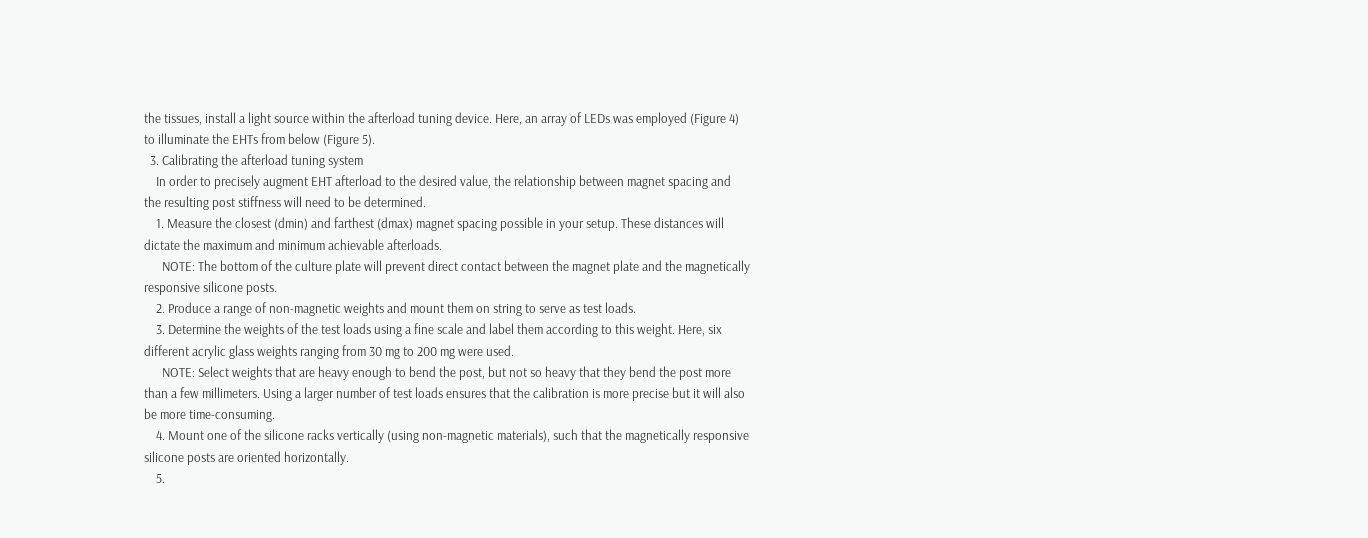the tissues, install a light source within the afterload tuning device. Here, an array of LEDs was employed (Figure 4) to illuminate the EHTs from below (Figure 5).
  3. Calibrating the afterload tuning system
    In order to precisely augment EHT afterload to the desired value, the relationship between magnet spacing and the resulting post stiffness will need to be determined.
    1. Measure the closest (dmin) and farthest (dmax) magnet spacing possible in your setup. These distances will dictate the maximum and minimum achievable afterloads.
      NOTE: The bottom of the culture plate will prevent direct contact between the magnet plate and the magnetically responsive silicone posts.
    2. Produce a range of non-magnetic weights and mount them on string to serve as test loads.
    3. Determine the weights of the test loads using a fine scale and label them according to this weight. Here, six different acrylic glass weights ranging from 30 mg to 200 mg were used.
      NOTE: Select weights that are heavy enough to bend the post, but not so heavy that they bend the post more than a few millimeters. Using a larger number of test loads ensures that the calibration is more precise but it will also be more time-consuming.
    4. Mount one of the silicone racks vertically (using non-magnetic materials), such that the magnetically responsive silicone posts are oriented horizontally.
    5.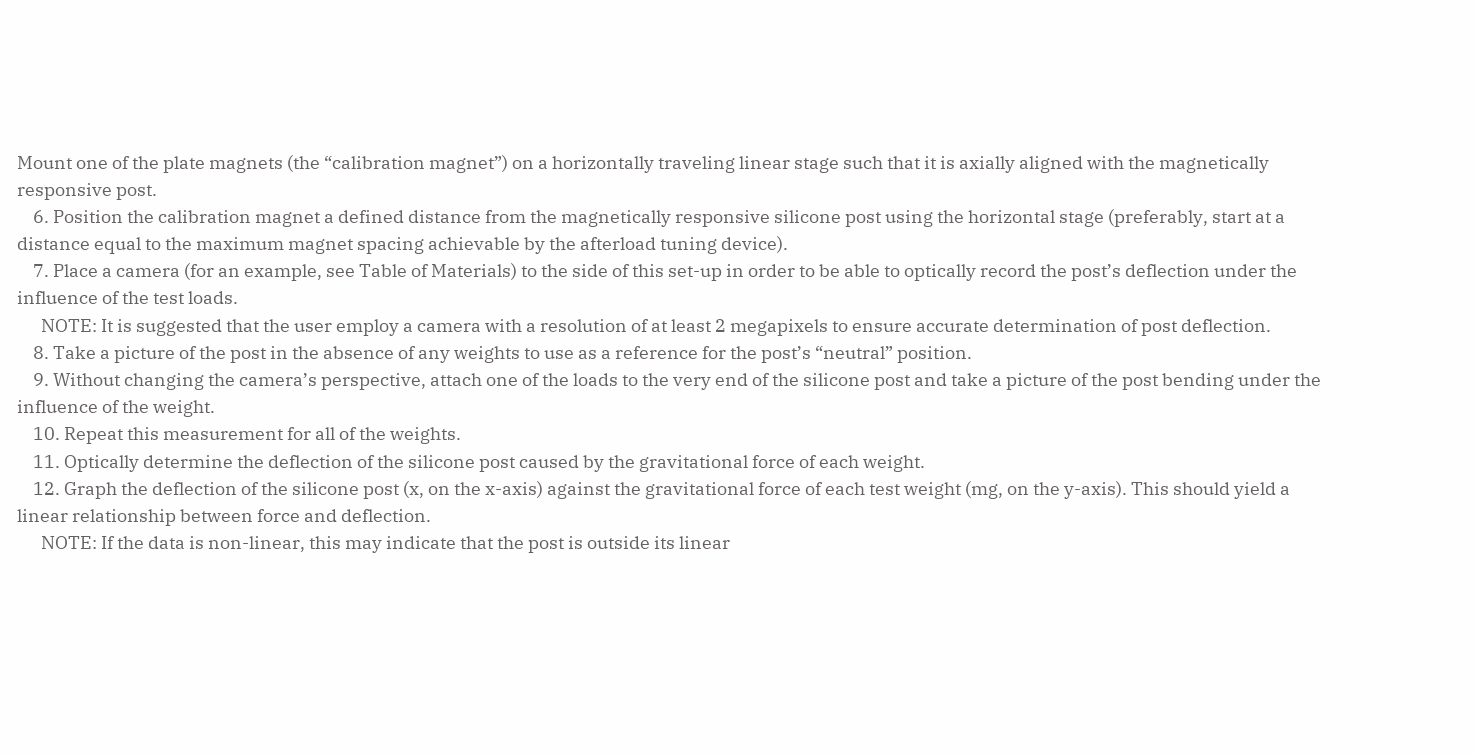Mount one of the plate magnets (the “calibration magnet”) on a horizontally traveling linear stage such that it is axially aligned with the magnetically responsive post.
    6. Position the calibration magnet a defined distance from the magnetically responsive silicone post using the horizontal stage (preferably, start at a distance equal to the maximum magnet spacing achievable by the afterload tuning device).
    7. Place a camera (for an example, see Table of Materials) to the side of this set-up in order to be able to optically record the post’s deflection under the influence of the test loads.
      NOTE: It is suggested that the user employ a camera with a resolution of at least 2 megapixels to ensure accurate determination of post deflection.
    8. Take a picture of the post in the absence of any weights to use as a reference for the post’s “neutral” position.
    9. Without changing the camera’s perspective, attach one of the loads to the very end of the silicone post and take a picture of the post bending under the influence of the weight.
    10. Repeat this measurement for all of the weights.
    11. Optically determine the deflection of the silicone post caused by the gravitational force of each weight.
    12. Graph the deflection of the silicone post (x, on the x-axis) against the gravitational force of each test weight (mg, on the y-axis). This should yield a linear relationship between force and deflection.
      NOTE: If the data is non-linear, this may indicate that the post is outside its linear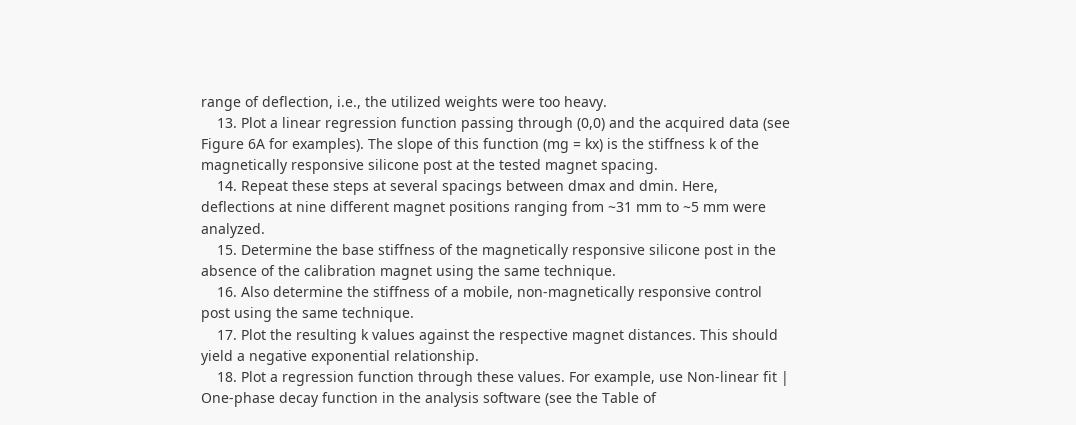range of deflection, i.e., the utilized weights were too heavy.
    13. Plot a linear regression function passing through (0,0) and the acquired data (see Figure 6A for examples). The slope of this function (mg = kx) is the stiffness k of the magnetically responsive silicone post at the tested magnet spacing.
    14. Repeat these steps at several spacings between dmax and dmin. Here, deflections at nine different magnet positions ranging from ~31 mm to ~5 mm were analyzed.
    15. Determine the base stiffness of the magnetically responsive silicone post in the absence of the calibration magnet using the same technique.
    16. Also determine the stiffness of a mobile, non-magnetically responsive control post using the same technique.
    17. Plot the resulting k values against the respective magnet distances. This should yield a negative exponential relationship.
    18. Plot a regression function through these values. For example, use Non-linear fit | One-phase decay function in the analysis software (see the Table of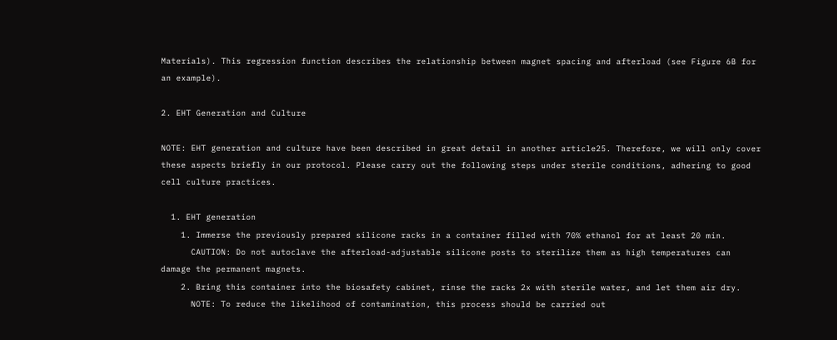Materials). This regression function describes the relationship between magnet spacing and afterload (see Figure 6B for an example).

2. EHT Generation and Culture

NOTE: EHT generation and culture have been described in great detail in another article25. Therefore, we will only cover these aspects briefly in our protocol. Please carry out the following steps under sterile conditions, adhering to good cell culture practices.

  1. EHT generation
    1. Immerse the previously prepared silicone racks in a container filled with 70% ethanol for at least 20 min.
      CAUTION: Do not autoclave the afterload-adjustable silicone posts to sterilize them as high temperatures can damage the permanent magnets.
    2. Bring this container into the biosafety cabinet, rinse the racks 2x with sterile water, and let them air dry.
      NOTE: To reduce the likelihood of contamination, this process should be carried out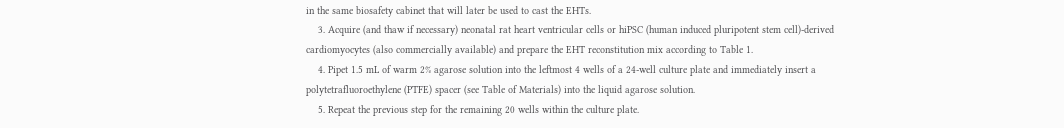in the same biosafety cabinet that will later be used to cast the EHTs.
    3. Acquire (and thaw if necessary) neonatal rat heart ventricular cells or hiPSC (human induced pluripotent stem cell)-derived cardiomyocytes (also commercially available) and prepare the EHT reconstitution mix according to Table 1.
    4. Pipet 1.5 mL of warm 2% agarose solution into the leftmost 4 wells of a 24-well culture plate and immediately insert a polytetrafluoroethylene (PTFE) spacer (see Table of Materials) into the liquid agarose solution.
    5. Repeat the previous step for the remaining 20 wells within the culture plate.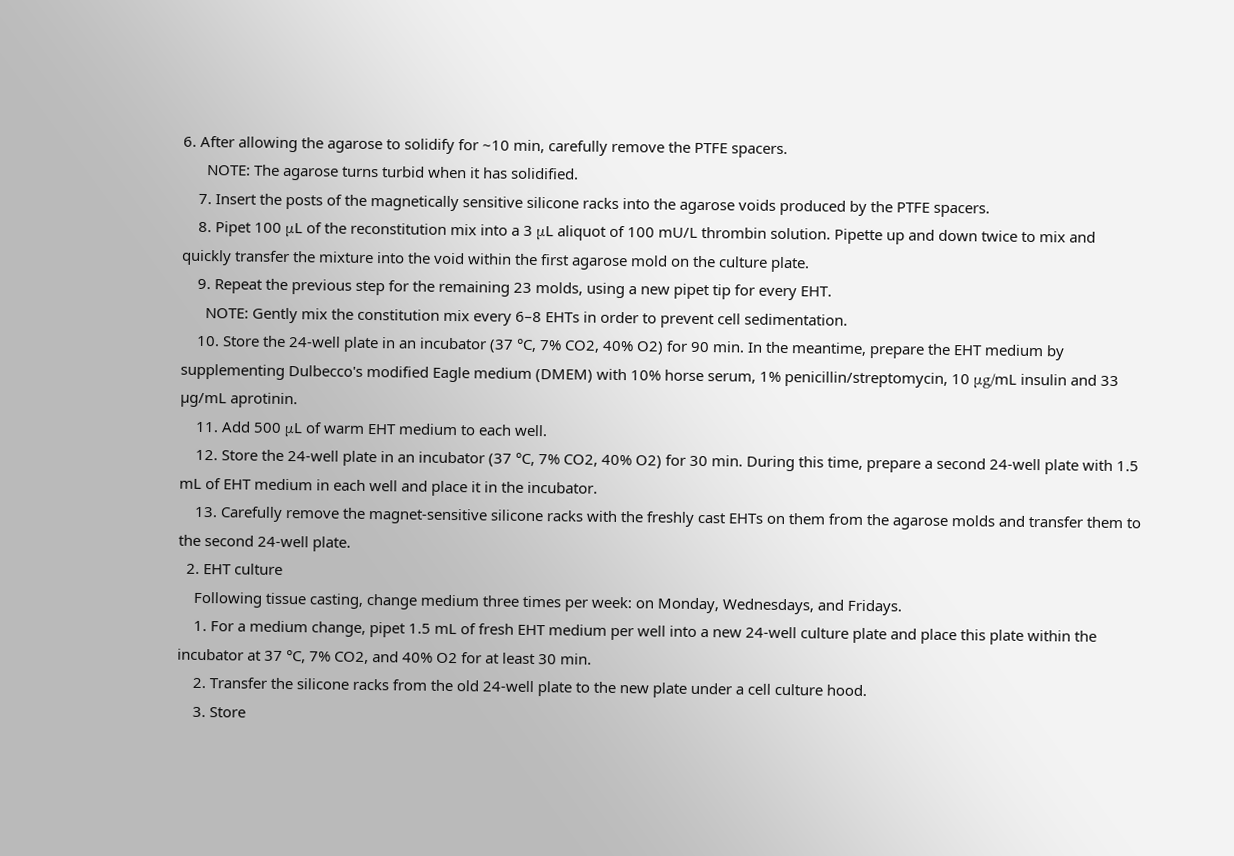6. After allowing the agarose to solidify for ~10 min, carefully remove the PTFE spacers.
      NOTE: The agarose turns turbid when it has solidified.
    7. Insert the posts of the magnetically sensitive silicone racks into the agarose voids produced by the PTFE spacers.
    8. Pipet 100 μL of the reconstitution mix into a 3 μL aliquot of 100 mU/L thrombin solution. Pipette up and down twice to mix and quickly transfer the mixture into the void within the first agarose mold on the culture plate.
    9. Repeat the previous step for the remaining 23 molds, using a new pipet tip for every EHT.
      NOTE: Gently mix the constitution mix every 6–8 EHTs in order to prevent cell sedimentation.
    10. Store the 24-well plate in an incubator (37 °C, 7% CO2, 40% O2) for 90 min. In the meantime, prepare the EHT medium by supplementing Dulbecco's modified Eagle medium (DMEM) with 10% horse serum, 1% penicillin/streptomycin, 10 μg/mL insulin and 33 µg/mL aprotinin.
    11. Add 500 μL of warm EHT medium to each well.
    12. Store the 24-well plate in an incubator (37 °C, 7% CO2, 40% O2) for 30 min. During this time, prepare a second 24-well plate with 1.5 mL of EHT medium in each well and place it in the incubator.
    13. Carefully remove the magnet-sensitive silicone racks with the freshly cast EHTs on them from the agarose molds and transfer them to the second 24-well plate.
  2. EHT culture
    Following tissue casting, change medium three times per week: on Monday, Wednesdays, and Fridays.
    1. For a medium change, pipet 1.5 mL of fresh EHT medium per well into a new 24-well culture plate and place this plate within the incubator at 37 °C, 7% CO2, and 40% O2 for at least 30 min.
    2. Transfer the silicone racks from the old 24-well plate to the new plate under a cell culture hood.
    3. Store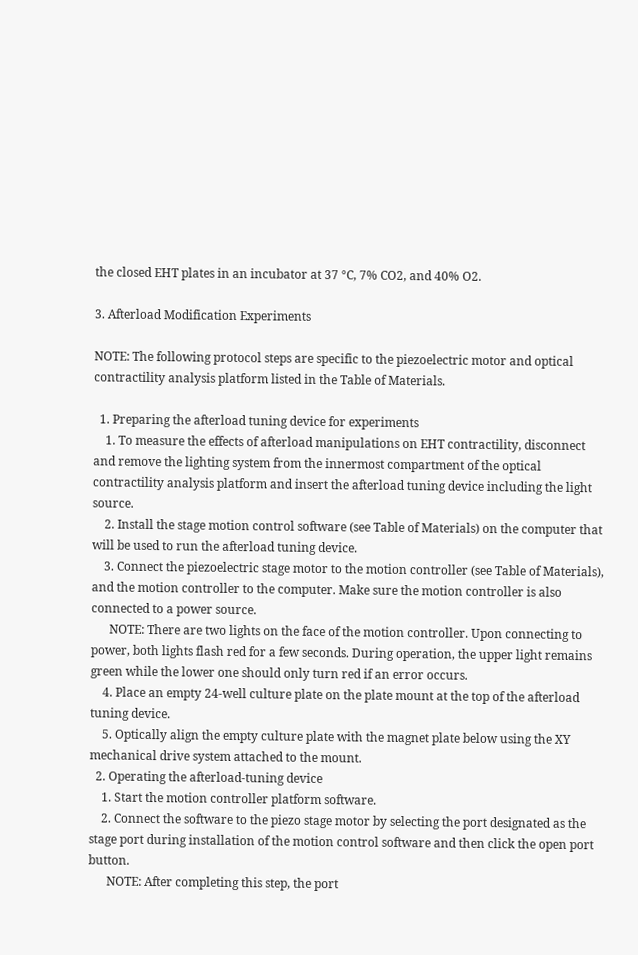the closed EHT plates in an incubator at 37 °C, 7% CO2, and 40% O2.

3. Afterload Modification Experiments

NOTE: The following protocol steps are specific to the piezoelectric motor and optical contractility analysis platform listed in the Table of Materials.

  1. Preparing the afterload tuning device for experiments
    1. To measure the effects of afterload manipulations on EHT contractility, disconnect and remove the lighting system from the innermost compartment of the optical contractility analysis platform and insert the afterload tuning device including the light source.
    2. Install the stage motion control software (see Table of Materials) on the computer that will be used to run the afterload tuning device.
    3. Connect the piezoelectric stage motor to the motion controller (see Table of Materials), and the motion controller to the computer. Make sure the motion controller is also connected to a power source.
      NOTE: There are two lights on the face of the motion controller. Upon connecting to power, both lights flash red for a few seconds. During operation, the upper light remains green while the lower one should only turn red if an error occurs.
    4. Place an empty 24-well culture plate on the plate mount at the top of the afterload tuning device.
    5. Optically align the empty culture plate with the magnet plate below using the XY mechanical drive system attached to the mount.
  2. Operating the afterload-tuning device
    1. Start the motion controller platform software.
    2. Connect the software to the piezo stage motor by selecting the port designated as the stage port during installation of the motion control software and then click the open port button.
      NOTE: After completing this step, the port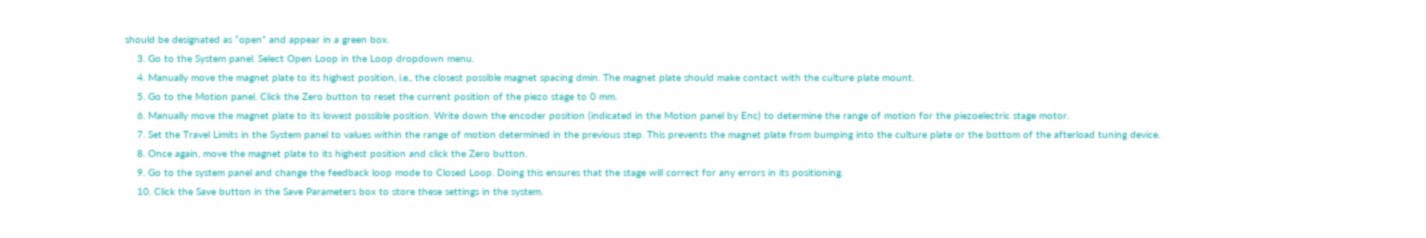should be designated as “open” and appear in a green box.
    3. Go to the System panel. Select Open Loop in the Loop dropdown menu.
    4. Manually move the magnet plate to its highest position, i.e., the closest possible magnet spacing dmin. The magnet plate should make contact with the culture plate mount.
    5. Go to the Motion panel. Click the Zero button to reset the current position of the piezo stage to 0 mm.
    6. Manually move the magnet plate to its lowest possible position. Write down the encoder position (indicated in the Motion panel by Enc) to determine the range of motion for the piezoelectric stage motor.
    7. Set the Travel Limits in the System panel to values within the range of motion determined in the previous step. This prevents the magnet plate from bumping into the culture plate or the bottom of the afterload tuning device.
    8. Once again, move the magnet plate to its highest position and click the Zero button.
    9. Go to the system panel and change the feedback loop mode to Closed Loop. Doing this ensures that the stage will correct for any errors in its positioning.
    10. Click the Save button in the Save Parameters box to store these settings in the system.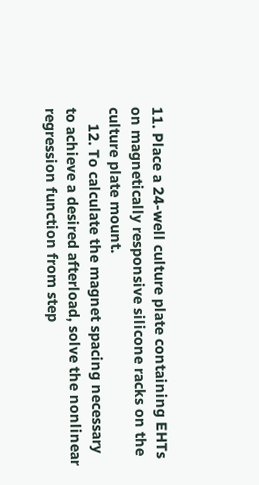11. Place a 24-well culture plate containing EHTs on magnetically responsive silicone racks on the culture plate mount.
    12. To calculate the magnet spacing necessary to achieve a desired afterload, solve the nonlinear regression function from step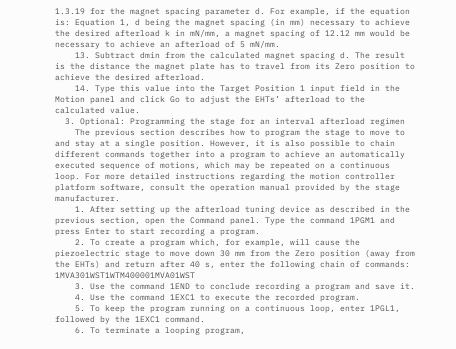1.3.19 for the magnet spacing parameter d. For example, if the equation is: Equation 1, d being the magnet spacing (in mm) necessary to achieve the desired afterload k in mN/mm, a magnet spacing of 12.12 mm would be necessary to achieve an afterload of 5 mN/mm.
    13. Subtract dmin from the calculated magnet spacing d. The result is the distance the magnet plate has to travel from its Zero position to achieve the desired afterload.
    14. Type this value into the Target Position 1 input field in the Motion panel and click Go to adjust the EHTs’ afterload to the calculated value.
  3. Optional: Programming the stage for an interval afterload regimen
    The previous section describes how to program the stage to move to and stay at a single position. However, it is also possible to chain different commands together into a program to achieve an automatically executed sequence of motions, which may be repeated on a continuous loop. For more detailed instructions regarding the motion controller platform software, consult the operation manual provided by the stage manufacturer.
    1. After setting up the afterload tuning device as described in the previous section, open the Command panel. Type the command 1PGM1 and press Enter to start recording a program.
    2. To create a program which, for example, will cause the piezoelectric stage to move down 30 mm from the Zero position (away from the EHTs) and return after 40 s, enter the following chain of commands: 1MVA301WST1WTM400001MVA01WST
    3. Use the command 1END to conclude recording a program and save it.
    4. Use the command 1EXC1 to execute the recorded program.
    5. To keep the program running on a continuous loop, enter 1PGL1, followed by the 1EXC1 command.
    6. To terminate a looping program,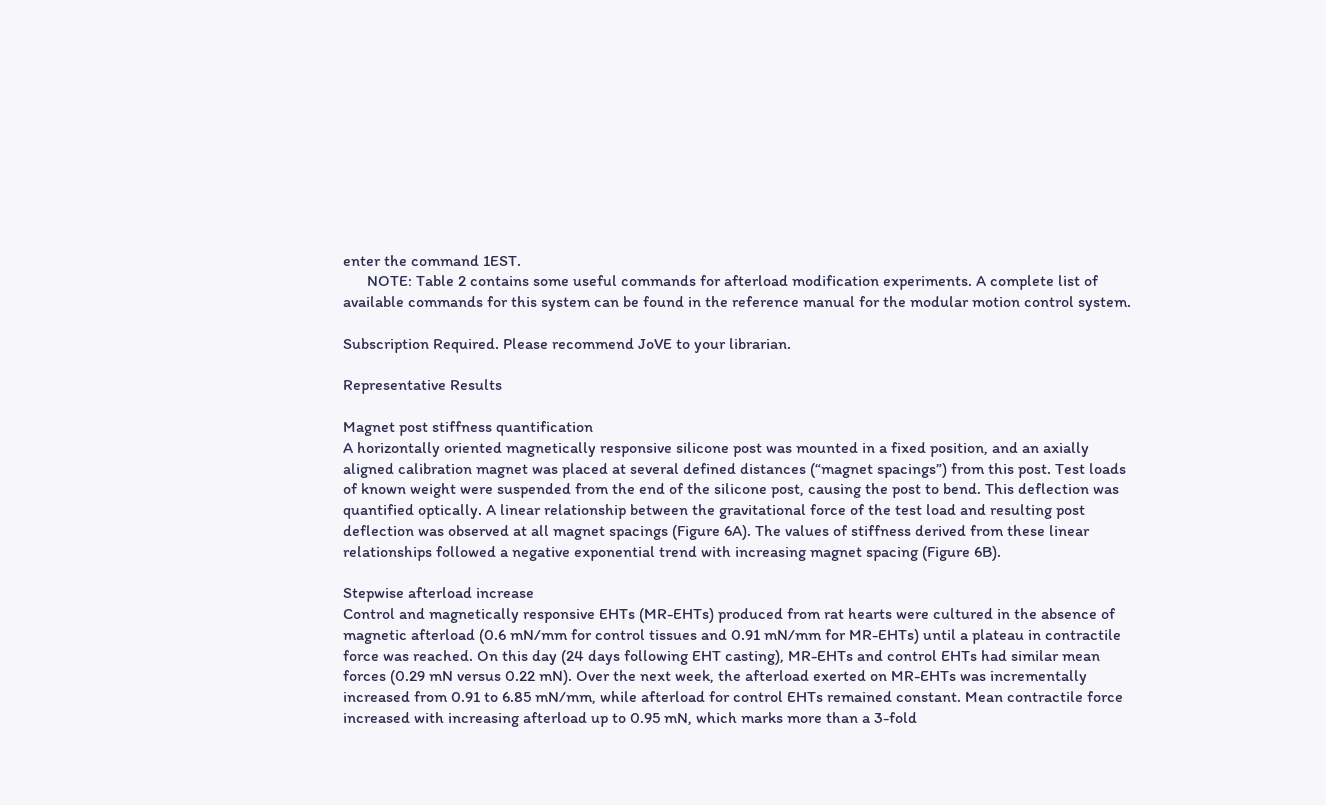enter the command 1EST.
      NOTE: Table 2 contains some useful commands for afterload modification experiments. A complete list of available commands for this system can be found in the reference manual for the modular motion control system.

Subscription Required. Please recommend JoVE to your librarian.

Representative Results

Magnet post stiffness quantification
A horizontally oriented magnetically responsive silicone post was mounted in a fixed position, and an axially aligned calibration magnet was placed at several defined distances (“magnet spacings”) from this post. Test loads of known weight were suspended from the end of the silicone post, causing the post to bend. This deflection was quantified optically. A linear relationship between the gravitational force of the test load and resulting post deflection was observed at all magnet spacings (Figure 6A). The values of stiffness derived from these linear relationships followed a negative exponential trend with increasing magnet spacing (Figure 6B).

Stepwise afterload increase
Control and magnetically responsive EHTs (MR-EHTs) produced from rat hearts were cultured in the absence of magnetic afterload (0.6 mN/mm for control tissues and 0.91 mN/mm for MR-EHTs) until a plateau in contractile force was reached. On this day (24 days following EHT casting), MR-EHTs and control EHTs had similar mean forces (0.29 mN versus 0.22 mN). Over the next week, the afterload exerted on MR-EHTs was incrementally increased from 0.91 to 6.85 mN/mm, while afterload for control EHTs remained constant. Mean contractile force increased with increasing afterload up to 0.95 mN, which marks more than a 3-fold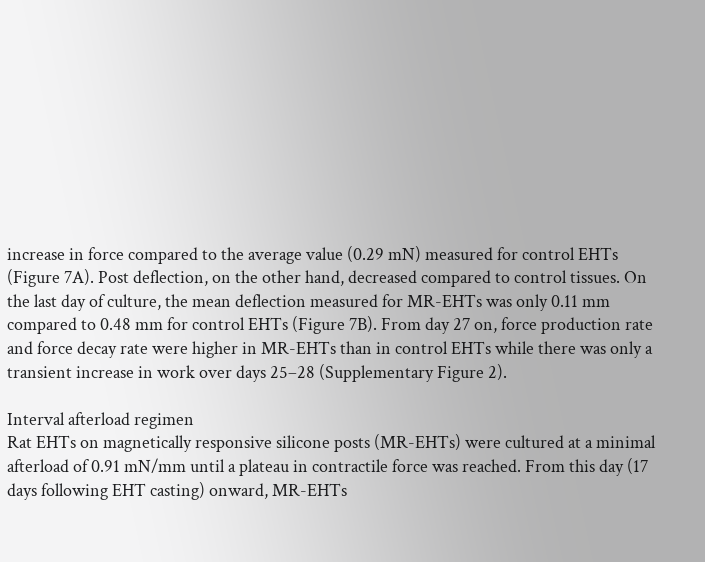increase in force compared to the average value (0.29 mN) measured for control EHTs (Figure 7A). Post deflection, on the other hand, decreased compared to control tissues. On the last day of culture, the mean deflection measured for MR-EHTs was only 0.11 mm compared to 0.48 mm for control EHTs (Figure 7B). From day 27 on, force production rate and force decay rate were higher in MR-EHTs than in control EHTs while there was only a transient increase in work over days 25–28 (Supplementary Figure 2).

Interval afterload regimen
Rat EHTs on magnetically responsive silicone posts (MR-EHTs) were cultured at a minimal afterload of 0.91 mN/mm until a plateau in contractile force was reached. From this day (17 days following EHT casting) onward, MR-EHTs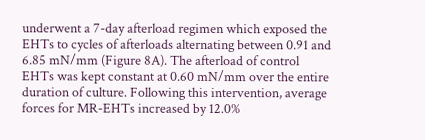underwent a 7-day afterload regimen which exposed the EHTs to cycles of afterloads alternating between 0.91 and 6.85 mN/mm (Figure 8A). The afterload of control EHTs was kept constant at 0.60 mN/mm over the entire duration of culture. Following this intervention, average forces for MR-EHTs increased by 12.0%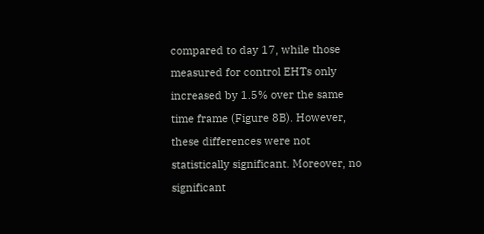compared to day 17, while those measured for control EHTs only increased by 1.5% over the same time frame (Figure 8B). However, these differences were not statistically significant. Moreover, no significant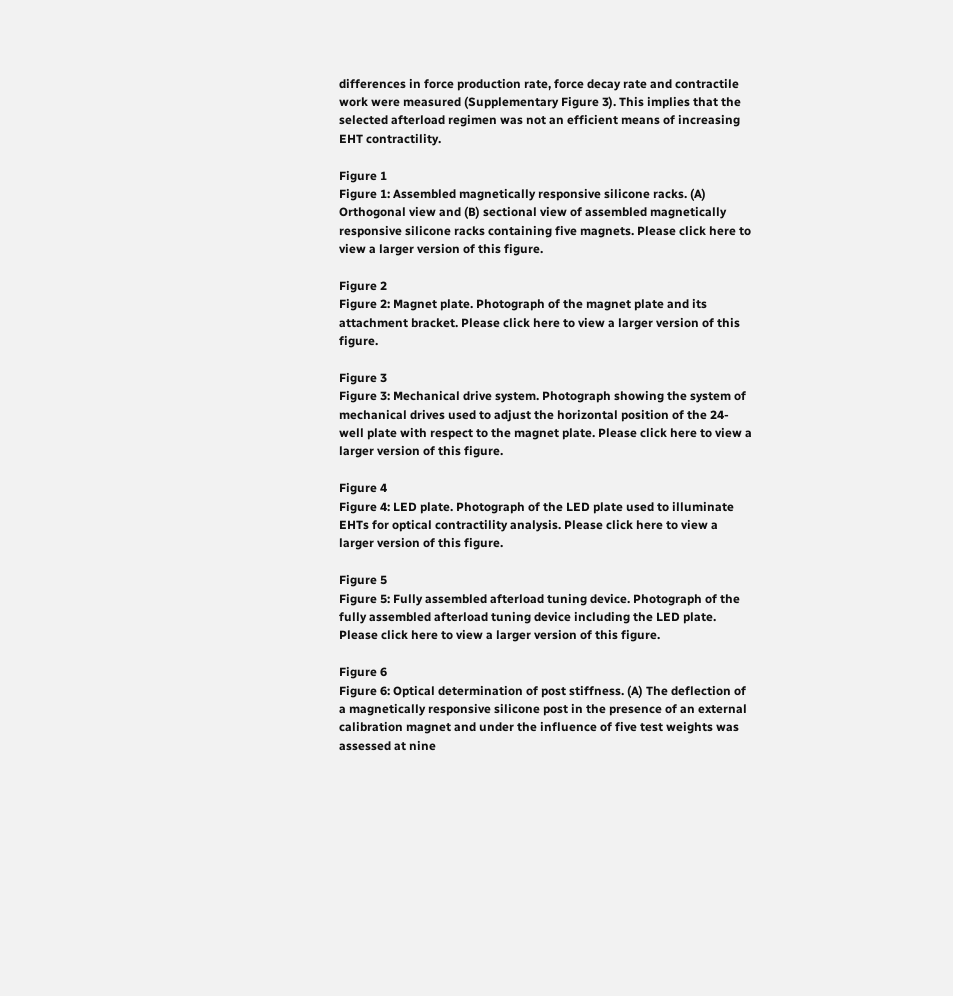differences in force production rate, force decay rate and contractile work were measured (Supplementary Figure 3). This implies that the selected afterload regimen was not an efficient means of increasing EHT contractility.

Figure 1
Figure 1: Assembled magnetically responsive silicone racks. (A) Orthogonal view and (B) sectional view of assembled magnetically responsive silicone racks containing five magnets. Please click here to view a larger version of this figure.

Figure 2
Figure 2: Magnet plate. Photograph of the magnet plate and its attachment bracket. Please click here to view a larger version of this figure.

Figure 3
Figure 3: Mechanical drive system. Photograph showing the system of mechanical drives used to adjust the horizontal position of the 24-well plate with respect to the magnet plate. Please click here to view a larger version of this figure.

Figure 4
Figure 4: LED plate. Photograph of the LED plate used to illuminate EHTs for optical contractility analysis. Please click here to view a larger version of this figure.

Figure 5
Figure 5: Fully assembled afterload tuning device. Photograph of the fully assembled afterload tuning device including the LED plate. Please click here to view a larger version of this figure.

Figure 6
Figure 6: Optical determination of post stiffness. (A) The deflection of a magnetically responsive silicone post in the presence of an external calibration magnet and under the influence of five test weights was assessed at nine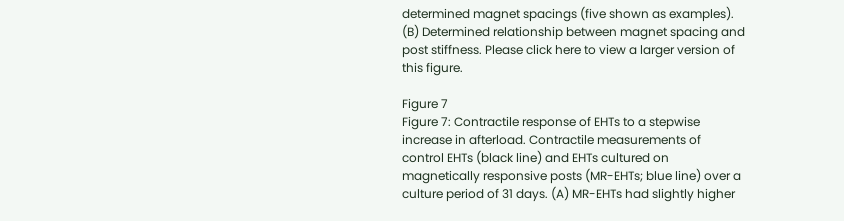determined magnet spacings (five shown as examples). (B) Determined relationship between magnet spacing and post stiffness. Please click here to view a larger version of this figure.

Figure 7
Figure 7: Contractile response of EHTs to a stepwise increase in afterload. Contractile measurements of control EHTs (black line) and EHTs cultured on magnetically responsive posts (MR-EHTs; blue line) over a culture period of 31 days. (A) MR-EHTs had slightly higher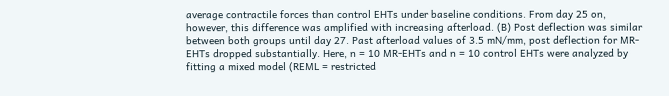average contractile forces than control EHTs under baseline conditions. From day 25 on, however, this difference was amplified with increasing afterload. (B) Post deflection was similar between both groups until day 27. Past afterload values of 3.5 mN/mm, post deflection for MR-EHTs dropped substantially. Here, n = 10 MR-EHTs and n = 10 control EHTs were analyzed by fitting a mixed model (REML = restricted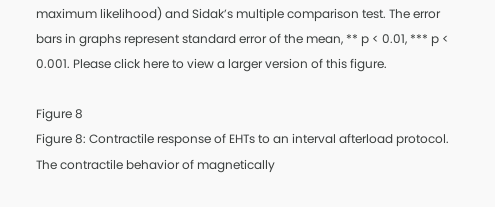maximum likelihood) and Sidak’s multiple comparison test. The error bars in graphs represent standard error of the mean, ** p < 0.01, *** p < 0.001. Please click here to view a larger version of this figure.

Figure 8
Figure 8: Contractile response of EHTs to an interval afterload protocol. The contractile behavior of magnetically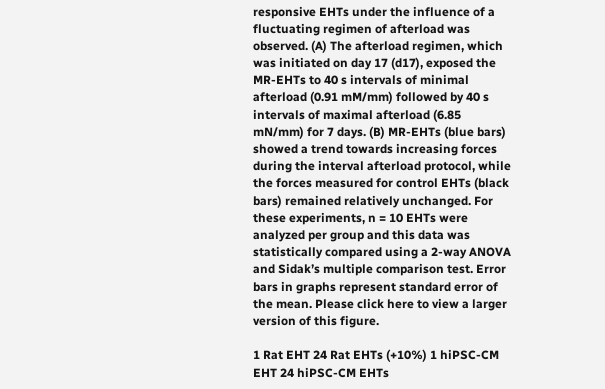responsive EHTs under the influence of a fluctuating regimen of afterload was observed. (A) The afterload regimen, which was initiated on day 17 (d17), exposed the MR-EHTs to 40 s intervals of minimal afterload (0.91 mM/mm) followed by 40 s intervals of maximal afterload (6.85 mN/mm) for 7 days. (B) MR-EHTs (blue bars) showed a trend towards increasing forces during the interval afterload protocol, while the forces measured for control EHTs (black bars) remained relatively unchanged. For these experiments, n = 10 EHTs were analyzed per group and this data was statistically compared using a 2-way ANOVA and Sidak’s multiple comparison test. Error bars in graphs represent standard error of the mean. Please click here to view a larger version of this figure.

1 Rat EHT 24 Rat EHTs (+10%) 1 hiPSC-CM EHT 24 hiPSC-CM EHTs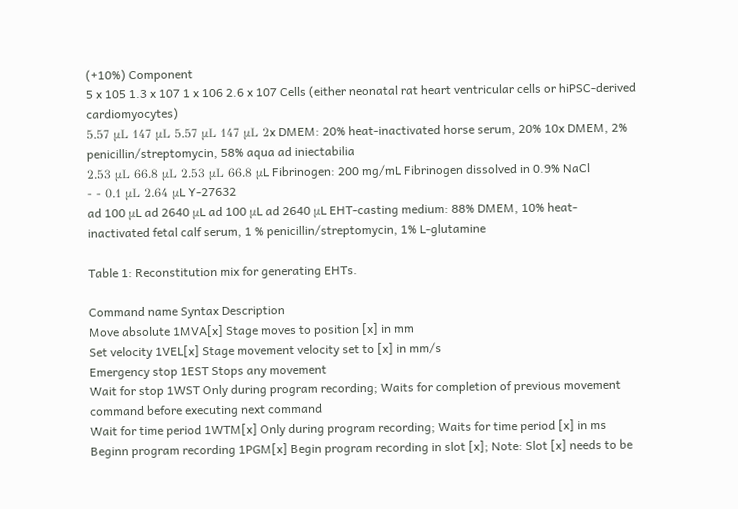(+10%) Component
5 x 105 1.3 x 107 1 x 106 2.6 x 107 Cells (either neonatal rat heart ventricular cells or hiPSC-derived cardiomyocytes)
5.57 μL 147 μL 5.57 μL 147 μL 2x DMEM: 20% heat-inactivated horse serum, 20% 10x DMEM, 2% penicillin/streptomycin, 58% aqua ad iniectabilia
2.53 μL 66.8 μL 2.53 μL 66.8 μL Fibrinogen: 200 mg/mL Fibrinogen dissolved in 0.9% NaCl
- - 0.1 μL 2.64 μL Y-27632
ad 100 μL ad 2640 μL ad 100 μL ad 2640 μL EHT-casting medium: 88% DMEM, 10% heat-inactivated fetal calf serum, 1 % penicillin/streptomycin, 1% L-glutamine

Table 1: Reconstitution mix for generating EHTs.

Command name Syntax Description
Move absolute 1MVA[x] Stage moves to position [x] in mm
Set velocity 1VEL[x] Stage movement velocity set to [x] in mm/s
Emergency stop 1EST Stops any movement
Wait for stop 1WST Only during program recording; Waits for completion of previous movement command before executing next command
Wait for time period 1WTM[x] Only during program recording; Waits for time period [x] in ms
Beginn program recording 1PGM[x] Begin program recording in slot [x]; Note: Slot [x] needs to be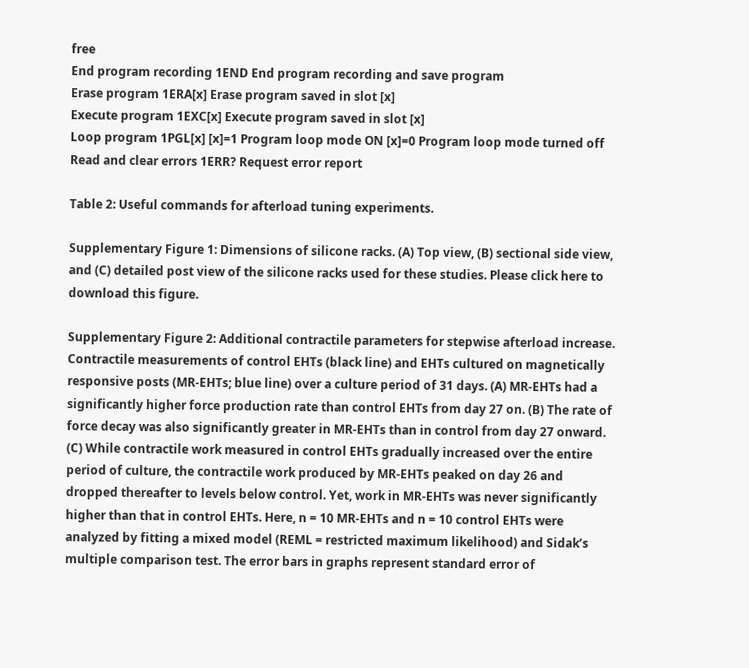free
End program recording 1END End program recording and save program
Erase program 1ERA[x] Erase program saved in slot [x]
Execute program 1EXC[x] Execute program saved in slot [x]
Loop program 1PGL[x] [x]=1 Program loop mode ON [x]=0 Program loop mode turned off
Read and clear errors 1ERR? Request error report

Table 2: Useful commands for afterload tuning experiments.

Supplementary Figure 1: Dimensions of silicone racks. (A) Top view, (B) sectional side view, and (C) detailed post view of the silicone racks used for these studies. Please click here to download this figure.

Supplementary Figure 2: Additional contractile parameters for stepwise afterload increase. Contractile measurements of control EHTs (black line) and EHTs cultured on magnetically responsive posts (MR-EHTs; blue line) over a culture period of 31 days. (A) MR-EHTs had a significantly higher force production rate than control EHTs from day 27 on. (B) The rate of force decay was also significantly greater in MR-EHTs than in control from day 27 onward. (C) While contractile work measured in control EHTs gradually increased over the entire period of culture, the contractile work produced by MR-EHTs peaked on day 26 and dropped thereafter to levels below control. Yet, work in MR-EHTs was never significantly higher than that in control EHTs. Here, n = 10 MR-EHTs and n = 10 control EHTs were analyzed by fitting a mixed model (REML = restricted maximum likelihood) and Sidak’s multiple comparison test. The error bars in graphs represent standard error of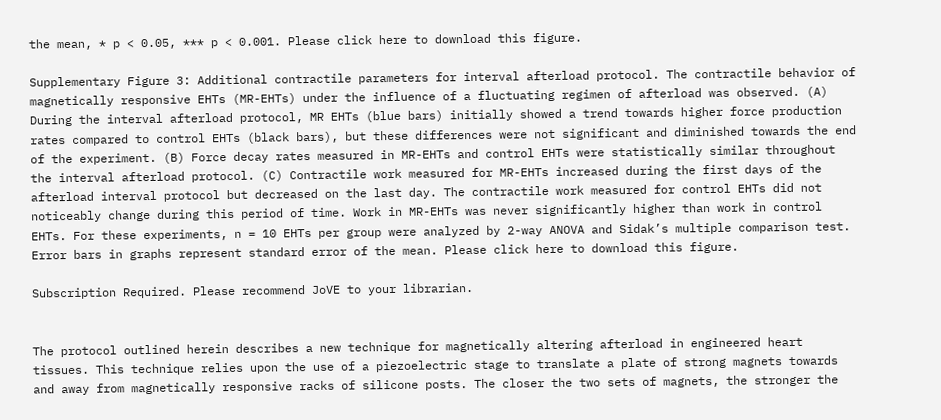the mean, * p < 0.05, *** p < 0.001. Please click here to download this figure.

Supplementary Figure 3: Additional contractile parameters for interval afterload protocol. The contractile behavior of magnetically responsive EHTs (MR-EHTs) under the influence of a fluctuating regimen of afterload was observed. (A) During the interval afterload protocol, MR EHTs (blue bars) initially showed a trend towards higher force production rates compared to control EHTs (black bars), but these differences were not significant and diminished towards the end of the experiment. (B) Force decay rates measured in MR-EHTs and control EHTs were statistically similar throughout the interval afterload protocol. (C) Contractile work measured for MR-EHTs increased during the first days of the afterload interval protocol but decreased on the last day. The contractile work measured for control EHTs did not noticeably change during this period of time. Work in MR-EHTs was never significantly higher than work in control EHTs. For these experiments, n = 10 EHTs per group were analyzed by 2-way ANOVA and Sidak’s multiple comparison test. Error bars in graphs represent standard error of the mean. Please click here to download this figure.

Subscription Required. Please recommend JoVE to your librarian.


The protocol outlined herein describes a new technique for magnetically altering afterload in engineered heart tissues. This technique relies upon the use of a piezoelectric stage to translate a plate of strong magnets towards and away from magnetically responsive racks of silicone posts. The closer the two sets of magnets, the stronger the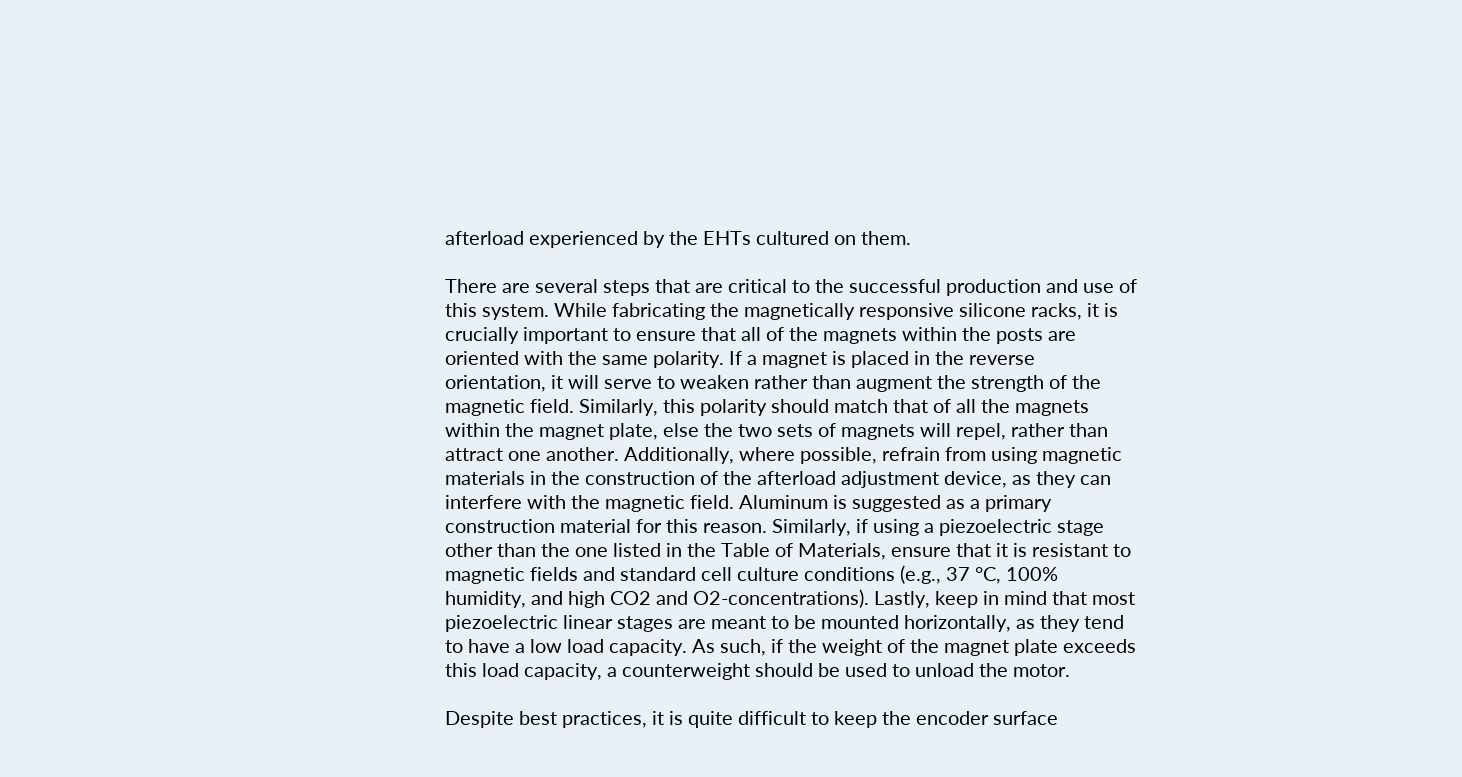afterload experienced by the EHTs cultured on them.

There are several steps that are critical to the successful production and use of this system. While fabricating the magnetically responsive silicone racks, it is crucially important to ensure that all of the magnets within the posts are oriented with the same polarity. If a magnet is placed in the reverse orientation, it will serve to weaken rather than augment the strength of the magnetic field. Similarly, this polarity should match that of all the magnets within the magnet plate, else the two sets of magnets will repel, rather than attract one another. Additionally, where possible, refrain from using magnetic materials in the construction of the afterload adjustment device, as they can interfere with the magnetic field. Aluminum is suggested as a primary construction material for this reason. Similarly, if using a piezoelectric stage other than the one listed in the Table of Materials, ensure that it is resistant to magnetic fields and standard cell culture conditions (e.g., 37 °C, 100% humidity, and high CO2 and O2-concentrations). Lastly, keep in mind that most piezoelectric linear stages are meant to be mounted horizontally, as they tend to have a low load capacity. As such, if the weight of the magnet plate exceeds this load capacity, a counterweight should be used to unload the motor.

Despite best practices, it is quite difficult to keep the encoder surface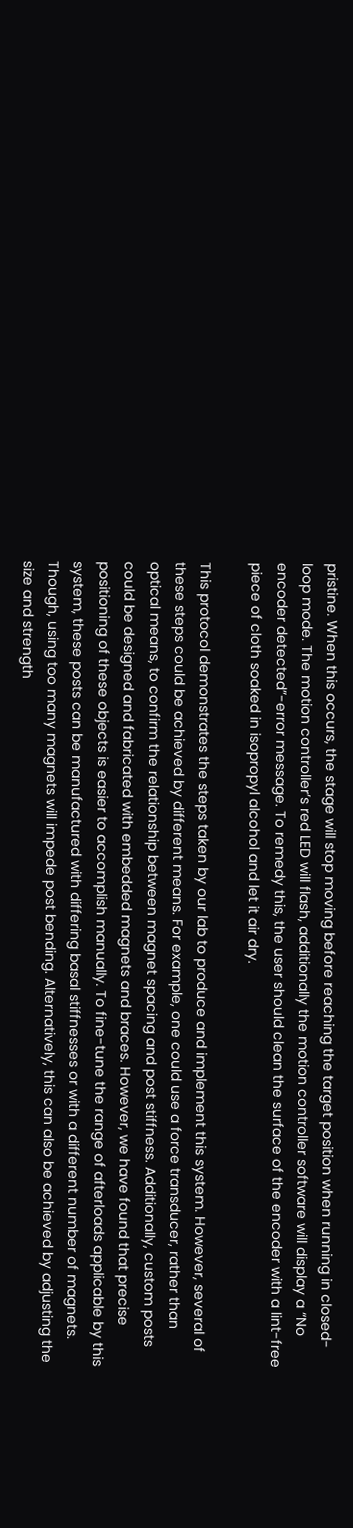pristine. When this occurs, the stage will stop moving before reaching the target position when running in closed-loop mode. The motion controller’s red LED will flash, additionally the motion controller software will display a “No encoder detected”-error message. To remedy this, the user should clean the surface of the encoder with a lint-free piece of cloth soaked in isopropyl alcohol and let it air dry.

This protocol demonstrates the steps taken by our lab to produce and implement this system. However, several of these steps could be achieved by different means. For example, one could use a force transducer, rather than optical means, to confirm the relationship between magnet spacing and post stiffness. Additionally, custom posts could be designed and fabricated with embedded magnets and braces. However, we have found that precise positioning of these objects is easier to accomplish manually. To fine-tune the range of afterloads applicable by this system, these posts can be manufactured with differing basal stiffnesses or with a different number of magnets. Though, using too many magnets will impede post bending. Alternatively, this can also be achieved by adjusting the size and strength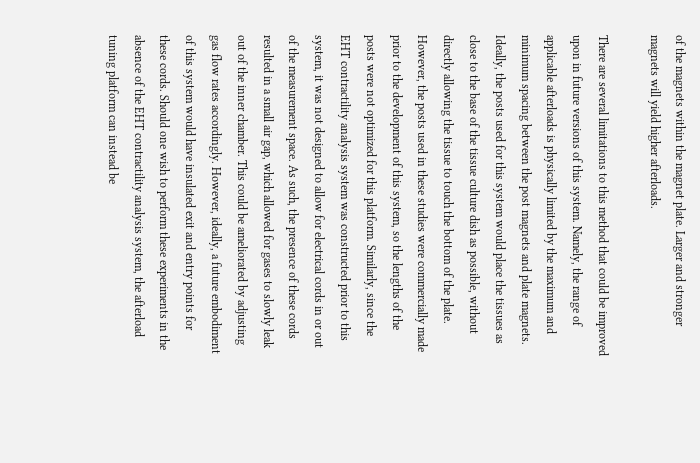of the magnets within the magnet plate. Larger and stronger magnets will yield higher afterloads.

There are several limitations to this method that could be improved upon in future versions of this system. Namely, the range of applicable afterloads is physically limited by the maximum and minimum spacing between the post magnets and plate magnets. Ideally, the posts used for this system would place the tissues as close to the base of the tissue culture dish as possible, without directly allowing the tissue to touch the bottom of the plate. However, the posts used in these studies were commercially made prior to the development of this system, so the lengths of the posts were not optimized for this platform. Similarly, since the EHT contractility analysis system was constructed prior to this system, it was not designed to allow for electrical cords in or out of the measurement space. As such, the presence of these cords resulted in a small air gap, which allowed for gases to slowly leak out of the inner chamber. This could be ameliorated by adjusting gas flow rates accordingly. However, ideally, a future embodiment of this system would have insulated exit and entry points for these cords. Should one wish to perform these experiments in the absence of the EHT contractility analysis system, the afterload tuning platform can instead be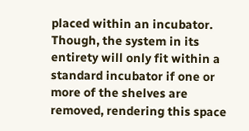placed within an incubator. Though, the system in its entirety will only fit within a standard incubator if one or more of the shelves are removed, rendering this space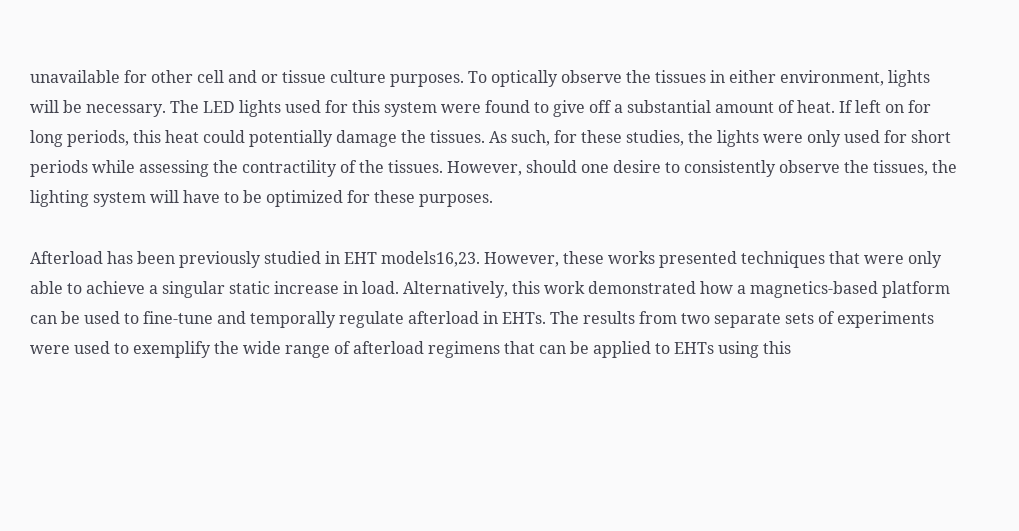unavailable for other cell and or tissue culture purposes. To optically observe the tissues in either environment, lights will be necessary. The LED lights used for this system were found to give off a substantial amount of heat. If left on for long periods, this heat could potentially damage the tissues. As such, for these studies, the lights were only used for short periods while assessing the contractility of the tissues. However, should one desire to consistently observe the tissues, the lighting system will have to be optimized for these purposes.

Afterload has been previously studied in EHT models16,23. However, these works presented techniques that were only able to achieve a singular static increase in load. Alternatively, this work demonstrated how a magnetics-based platform can be used to fine-tune and temporally regulate afterload in EHTs. The results from two separate sets of experiments were used to exemplify the wide range of afterload regimens that can be applied to EHTs using this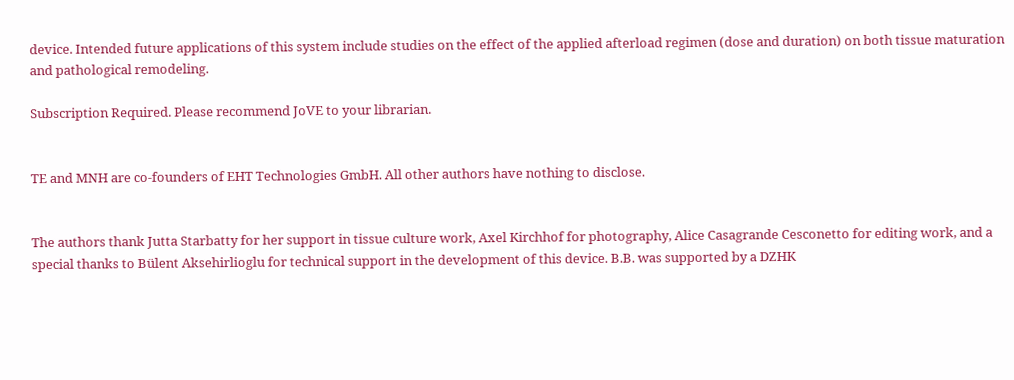device. Intended future applications of this system include studies on the effect of the applied afterload regimen (dose and duration) on both tissue maturation and pathological remodeling.

Subscription Required. Please recommend JoVE to your librarian.


TE and MNH are co-founders of EHT Technologies GmbH. All other authors have nothing to disclose.


The authors thank Jutta Starbatty for her support in tissue culture work, Axel Kirchhof for photography, Alice Casagrande Cesconetto for editing work, and a special thanks to Bülent Aksehirlioglu for technical support in the development of this device. B.B. was supported by a DZHK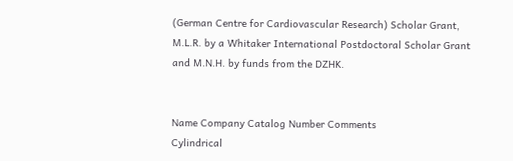(German Centre for Cardiovascular Research) Scholar Grant, M.L.R. by a Whitaker International Postdoctoral Scholar Grant and M.N.H. by funds from the DZHK.


Name Company Catalog Number Comments
Cylindrical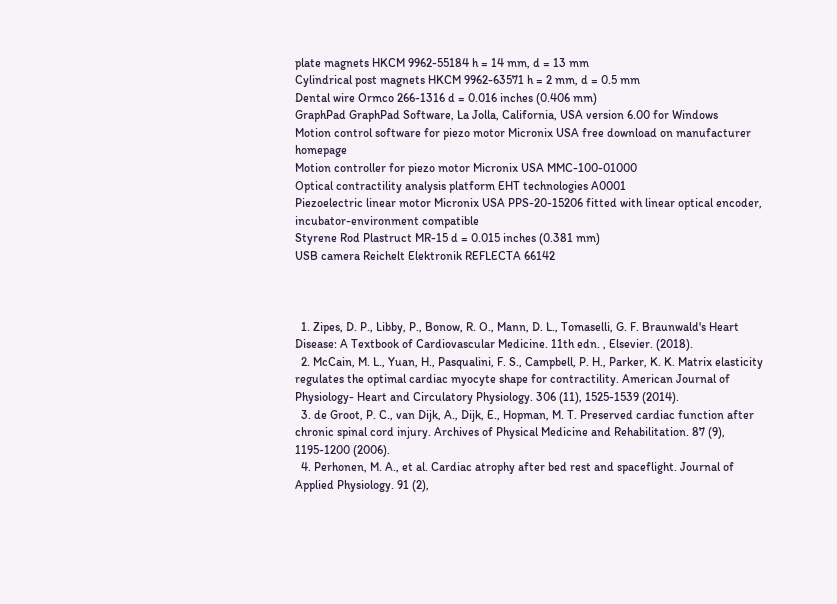plate magnets HKCM 9962-55184 h = 14 mm, d = 13 mm
Cylindrical post magnets HKCM 9962-63571 h = 2 mm, d = 0.5 mm
Dental wire Ormco 266-1316 d = 0.016 inches (0.406 mm)
GraphPad GraphPad Software, La Jolla, California, USA version 6.00 for Windows
Motion control software for piezo motor Micronix USA free download on manufacturer homepage
Motion controller for piezo motor Micronix USA MMC-100-01000
Optical contractility analysis platform EHT technologies A0001
Piezoelectric linear motor Micronix USA PPS-20-15206 fitted with linear optical encoder, incubator-environment compatible
Styrene Rod Plastruct MR-15 d = 0.015 inches (0.381 mm)
USB camera Reichelt Elektronik REFLECTA 66142



  1. Zipes, D. P., Libby, P., Bonow, R. O., Mann, D. L., Tomaselli, G. F. Braunwald's Heart Disease: A Textbook of Cardiovascular Medicine. 11th edn. , Elsevier. (2018).
  2. McCain, M. L., Yuan, H., Pasqualini, F. S., Campbell, P. H., Parker, K. K. Matrix elasticity regulates the optimal cardiac myocyte shape for contractility. American Journal of Physiology- Heart and Circulatory Physiology. 306 (11), 1525-1539 (2014).
  3. de Groot, P. C., van Dijk, A., Dijk, E., Hopman, M. T. Preserved cardiac function after chronic spinal cord injury. Archives of Physical Medicine and Rehabilitation. 87 (9), 1195-1200 (2006).
  4. Perhonen, M. A., et al. Cardiac atrophy after bed rest and spaceflight. Journal of Applied Physiology. 91 (2),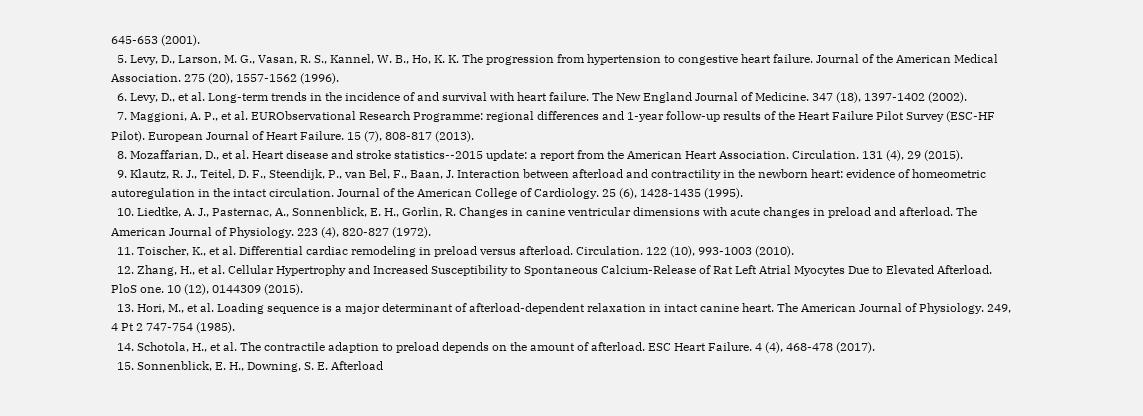645-653 (2001).
  5. Levy, D., Larson, M. G., Vasan, R. S., Kannel, W. B., Ho, K. K. The progression from hypertension to congestive heart failure. Journal of the American Medical Association. 275 (20), 1557-1562 (1996).
  6. Levy, D., et al. Long-term trends in the incidence of and survival with heart failure. The New England Journal of Medicine. 347 (18), 1397-1402 (2002).
  7. Maggioni, A. P., et al. EURObservational Research Programme: regional differences and 1-year follow-up results of the Heart Failure Pilot Survey (ESC-HF Pilot). European Journal of Heart Failure. 15 (7), 808-817 (2013).
  8. Mozaffarian, D., et al. Heart disease and stroke statistics--2015 update: a report from the American Heart Association. Circulation. 131 (4), 29 (2015).
  9. Klautz, R. J., Teitel, D. F., Steendijk, P., van Bel, F., Baan, J. Interaction between afterload and contractility in the newborn heart: evidence of homeometric autoregulation in the intact circulation. Journal of the American College of Cardiology. 25 (6), 1428-1435 (1995).
  10. Liedtke, A. J., Pasternac, A., Sonnenblick, E. H., Gorlin, R. Changes in canine ventricular dimensions with acute changes in preload and afterload. The American Journal of Physiology. 223 (4), 820-827 (1972).
  11. Toischer, K., et al. Differential cardiac remodeling in preload versus afterload. Circulation. 122 (10), 993-1003 (2010).
  12. Zhang, H., et al. Cellular Hypertrophy and Increased Susceptibility to Spontaneous Calcium-Release of Rat Left Atrial Myocytes Due to Elevated Afterload. PloS one. 10 (12), 0144309 (2015).
  13. Hori, M., et al. Loading sequence is a major determinant of afterload-dependent relaxation in intact canine heart. The American Journal of Physiology. 249, 4 Pt 2 747-754 (1985).
  14. Schotola, H., et al. The contractile adaption to preload depends on the amount of afterload. ESC Heart Failure. 4 (4), 468-478 (2017).
  15. Sonnenblick, E. H., Downing, S. E. Afterload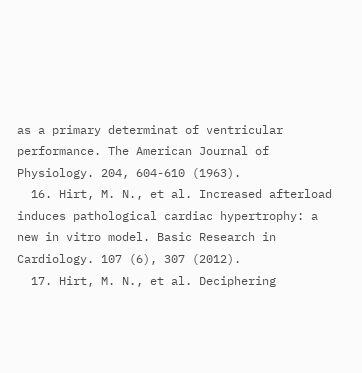as a primary determinat of ventricular performance. The American Journal of Physiology. 204, 604-610 (1963).
  16. Hirt, M. N., et al. Increased afterload induces pathological cardiac hypertrophy: a new in vitro model. Basic Research in Cardiology. 107 (6), 307 (2012).
  17. Hirt, M. N., et al. Deciphering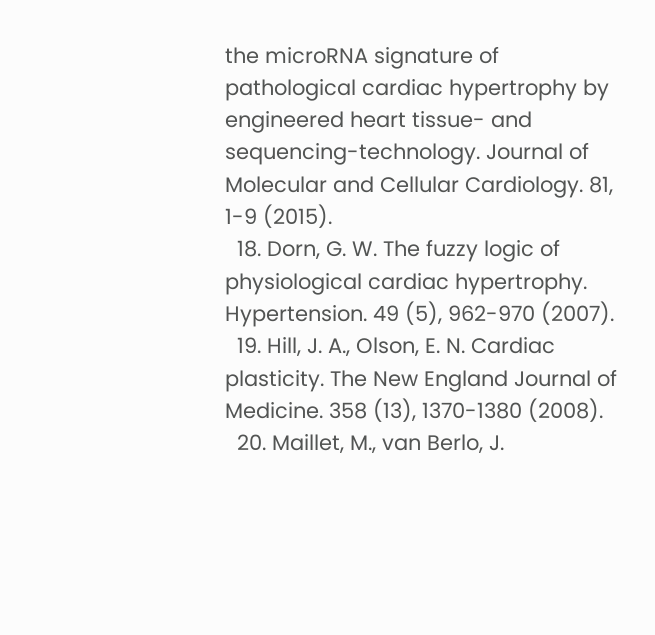the microRNA signature of pathological cardiac hypertrophy by engineered heart tissue- and sequencing-technology. Journal of Molecular and Cellular Cardiology. 81, 1-9 (2015).
  18. Dorn, G. W. The fuzzy logic of physiological cardiac hypertrophy. Hypertension. 49 (5), 962-970 (2007).
  19. Hill, J. A., Olson, E. N. Cardiac plasticity. The New England Journal of Medicine. 358 (13), 1370-1380 (2008).
  20. Maillet, M., van Berlo, J.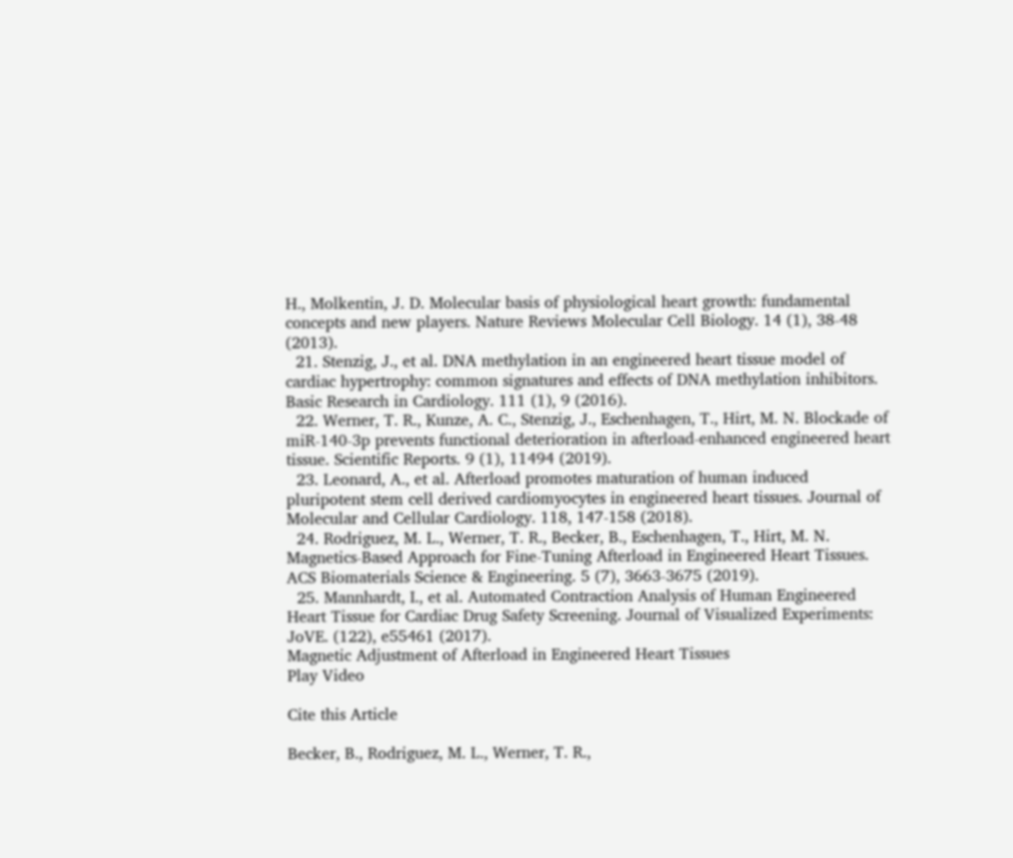H., Molkentin, J. D. Molecular basis of physiological heart growth: fundamental concepts and new players. Nature Reviews Molecular Cell Biology. 14 (1), 38-48 (2013).
  21. Stenzig, J., et al. DNA methylation in an engineered heart tissue model of cardiac hypertrophy: common signatures and effects of DNA methylation inhibitors. Basic Research in Cardiology. 111 (1), 9 (2016).
  22. Werner, T. R., Kunze, A. C., Stenzig, J., Eschenhagen, T., Hirt, M. N. Blockade of miR-140-3p prevents functional deterioration in afterload-enhanced engineered heart tissue. Scientific Reports. 9 (1), 11494 (2019).
  23. Leonard, A., et al. Afterload promotes maturation of human induced pluripotent stem cell derived cardiomyocytes in engineered heart tissues. Journal of Molecular and Cellular Cardiology. 118, 147-158 (2018).
  24. Rodriguez, M. L., Werner, T. R., Becker, B., Eschenhagen, T., Hirt, M. N. Magnetics-Based Approach for Fine-Tuning Afterload in Engineered Heart Tissues. ACS Biomaterials Science & Engineering. 5 (7), 3663-3675 (2019).
  25. Mannhardt, I., et al. Automated Contraction Analysis of Human Engineered Heart Tissue for Cardiac Drug Safety Screening. Journal of Visualized Experiments: JoVE. (122), e55461 (2017).
Magnetic Adjustment of Afterload in Engineered Heart Tissues
Play Video

Cite this Article

Becker, B., Rodriguez, M. L., Werner, T. R.,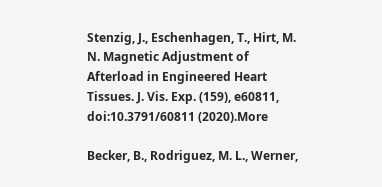Stenzig, J., Eschenhagen, T., Hirt, M. N. Magnetic Adjustment of Afterload in Engineered Heart Tissues. J. Vis. Exp. (159), e60811, doi:10.3791/60811 (2020).More

Becker, B., Rodriguez, M. L., Werner,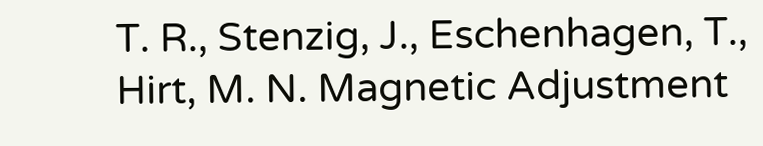T. R., Stenzig, J., Eschenhagen, T., Hirt, M. N. Magnetic Adjustment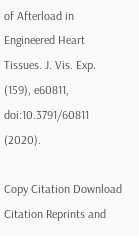of Afterload in Engineered Heart Tissues. J. Vis. Exp. (159), e60811, doi:10.3791/60811 (2020).

Copy Citation Download Citation Reprints and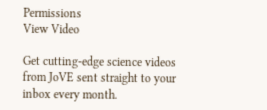Permissions
View Video

Get cutting-edge science videos from JoVE sent straight to your inbox every month.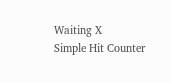Waiting X
Simple Hit Counter